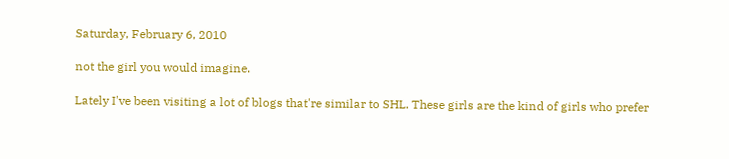Saturday, February 6, 2010

not the girl you would imagine.

Lately I've been visiting a lot of blogs that're similar to SHL. These girls are the kind of girls who prefer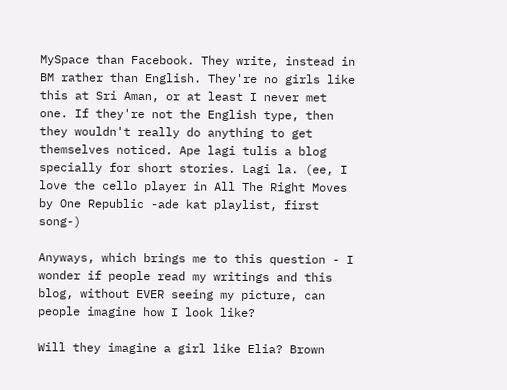MySpace than Facebook. They write, instead in BM rather than English. They're no girls like this at Sri Aman, or at least I never met one. If they're not the English type, then they wouldn't really do anything to get themselves noticed. Ape lagi tulis a blog specially for short stories. Lagi la. (ee, I love the cello player in All The Right Moves by One Republic -ade kat playlist, first song-)

Anyways, which brings me to this question - I wonder if people read my writings and this blog, without EVER seeing my picture, can people imagine how I look like?

Will they imagine a girl like Elia? Brown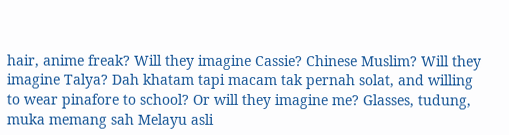hair, anime freak? Will they imagine Cassie? Chinese Muslim? Will they imagine Talya? Dah khatam tapi macam tak pernah solat, and willing to wear pinafore to school? Or will they imagine me? Glasses, tudung, muka memang sah Melayu asli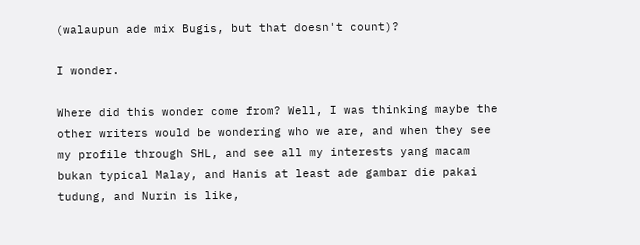(walaupun ade mix Bugis, but that doesn't count)?

I wonder.

Where did this wonder come from? Well, I was thinking maybe the other writers would be wondering who we are, and when they see my profile through SHL, and see all my interests yang macam bukan typical Malay, and Hanis at least ade gambar die pakai tudung, and Nurin is like,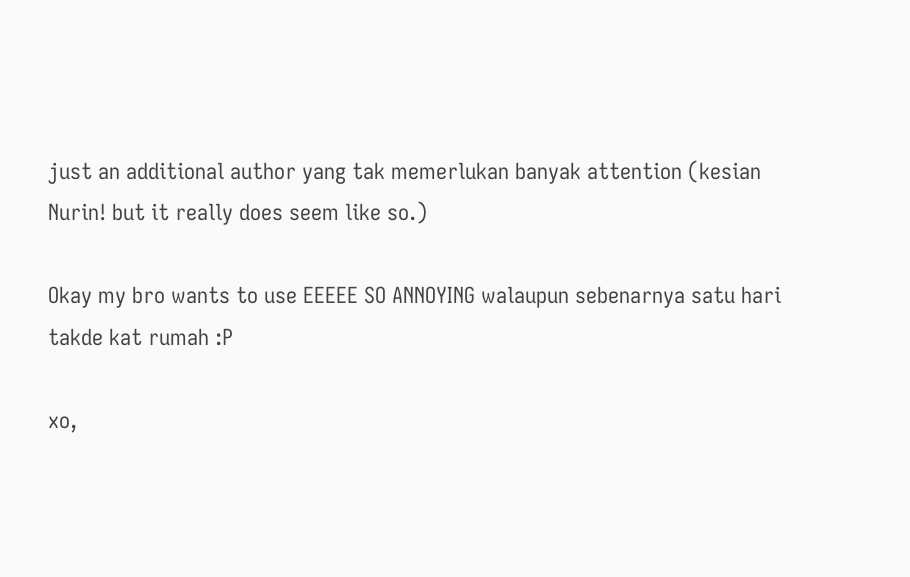just an additional author yang tak memerlukan banyak attention (kesian Nurin! but it really does seem like so.)

Okay my bro wants to use EEEEE SO ANNOYING walaupun sebenarnya satu hari takde kat rumah :P

xo,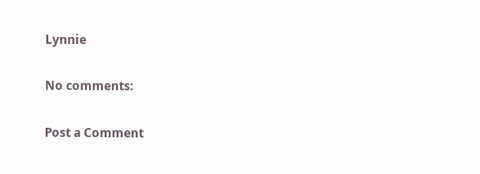Lynnie

No comments:

Post a Comment